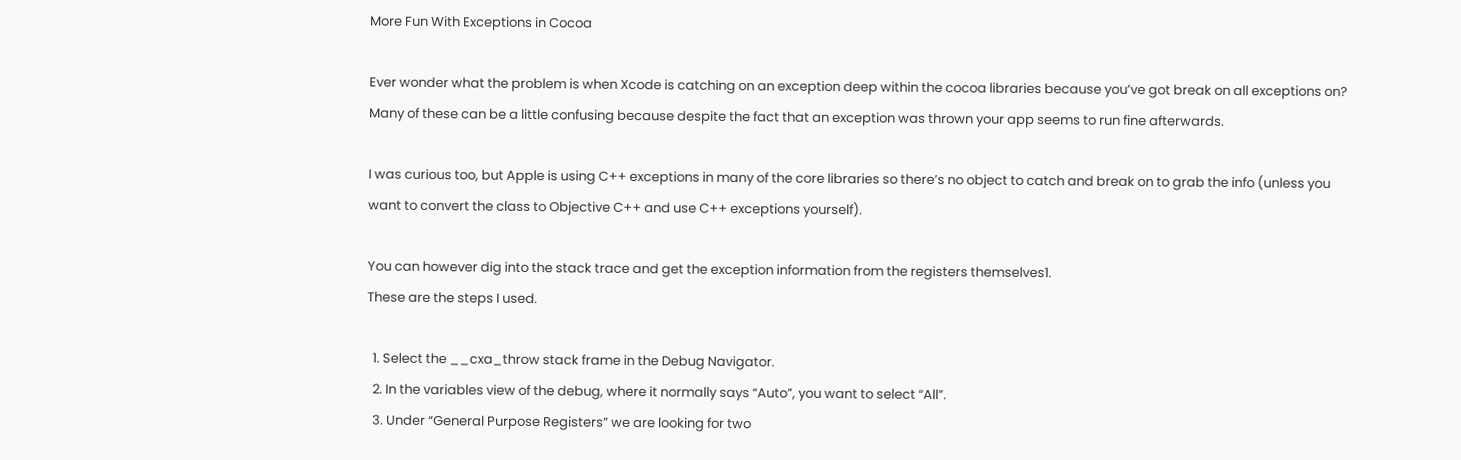More Fun With Exceptions in Cocoa

Ever wonder what the problem is when Xcode is catching on an exception deep within the cocoa libraries because you’ve got break on all exceptions on? Many of these can be a little confusing because despite the fact that an exception was thrown your app seems to run fine afterwards.

I was curious too, but Apple is using C++ exceptions in many of the core libraries so there’s no object to catch and break on to grab the info (unless you want to convert the class to Objective C++ and use C++ exceptions yourself).

You can however dig into the stack trace and get the exception information from the registers themselves1.
These are the steps I used.

  1. Select the __cxa_throw stack frame in the Debug Navigator.
  2. In the variables view of the debug, where it normally says “Auto”, you want to select “All”.
  3. Under “General Purpose Registers” we are looking for two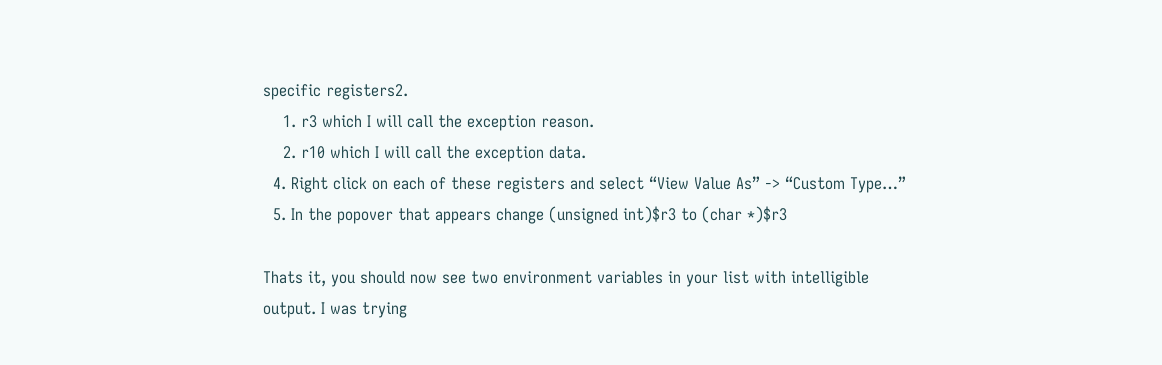specific registers2.
    1. r3 which I will call the exception reason.
    2. r10 which I will call the exception data.
  4. Right click on each of these registers and select “View Value As” -> “Custom Type…”
  5. In the popover that appears change (unsigned int)$r3 to (char *)$r3

Thats it, you should now see two environment variables in your list with intelligible output. I was trying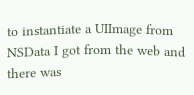to instantiate a UIImage from NSData I got from the web and there was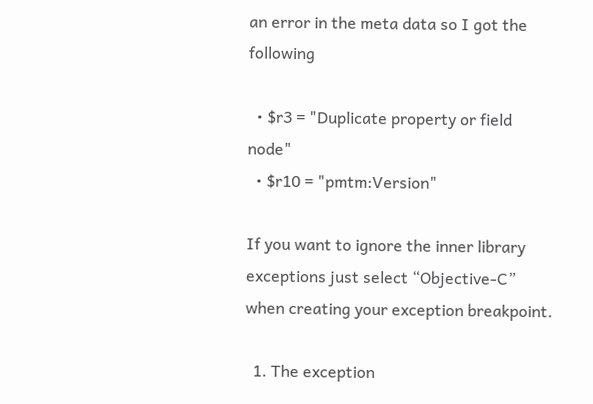an error in the meta data so I got the following

  • $r3 = "Duplicate property or field node"
  • $r10 = "pmtm:Version"

If you want to ignore the inner library exceptions just select “Objective-C” when creating your exception breakpoint.

  1. The exception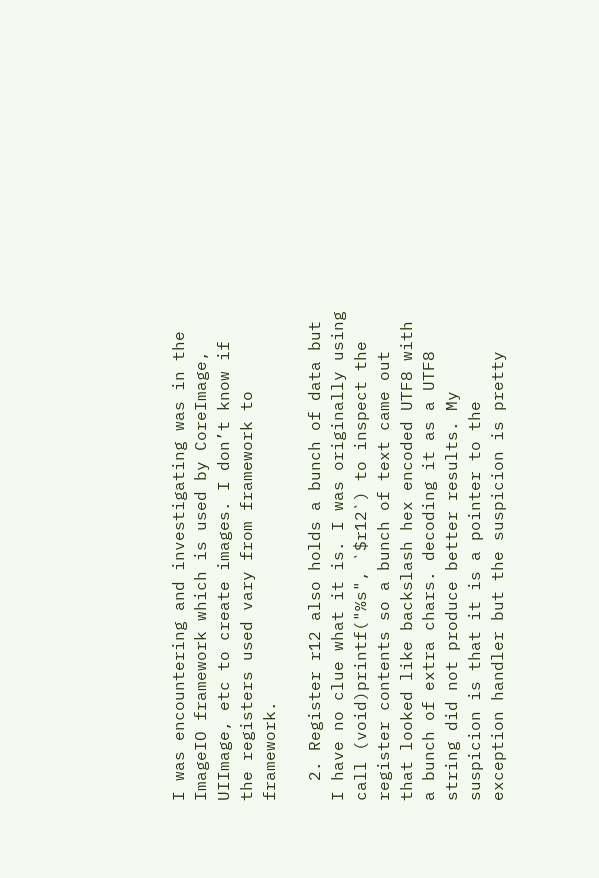I was encountering and investigating was in the ImageIO framework which is used by CoreImage, UIImage, etc to create images. I don’t know if the registers used vary from framework to framework.

  2. Register r12 also holds a bunch of data but I have no clue what it is. I was originally using call (void)printf("%s", `$r12`) to inspect the register contents so a bunch of text came out that looked like backslash hex encoded UTF8 with a bunch of extra chars. decoding it as a UTF8 string did not produce better results. My suspicion is that it is a pointer to the exception handler but the suspicion is pretty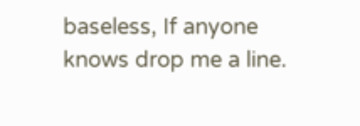baseless, If anyone knows drop me a line.